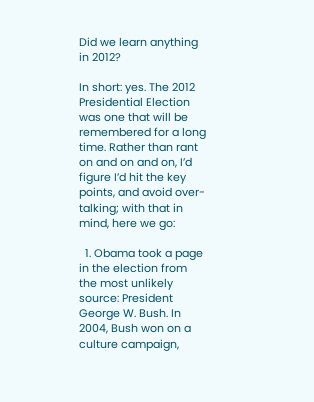Did we learn anything in 2012?

In short: yes. The 2012 Presidential Election was one that will be remembered for a long time. Rather than rant on and on and on, I’d figure I’d hit the key points, and avoid over-talking; with that in mind, here we go:

  1. Obama took a page in the election from the most unlikely source: President George W. Bush. In 2004, Bush won on a culture campaign,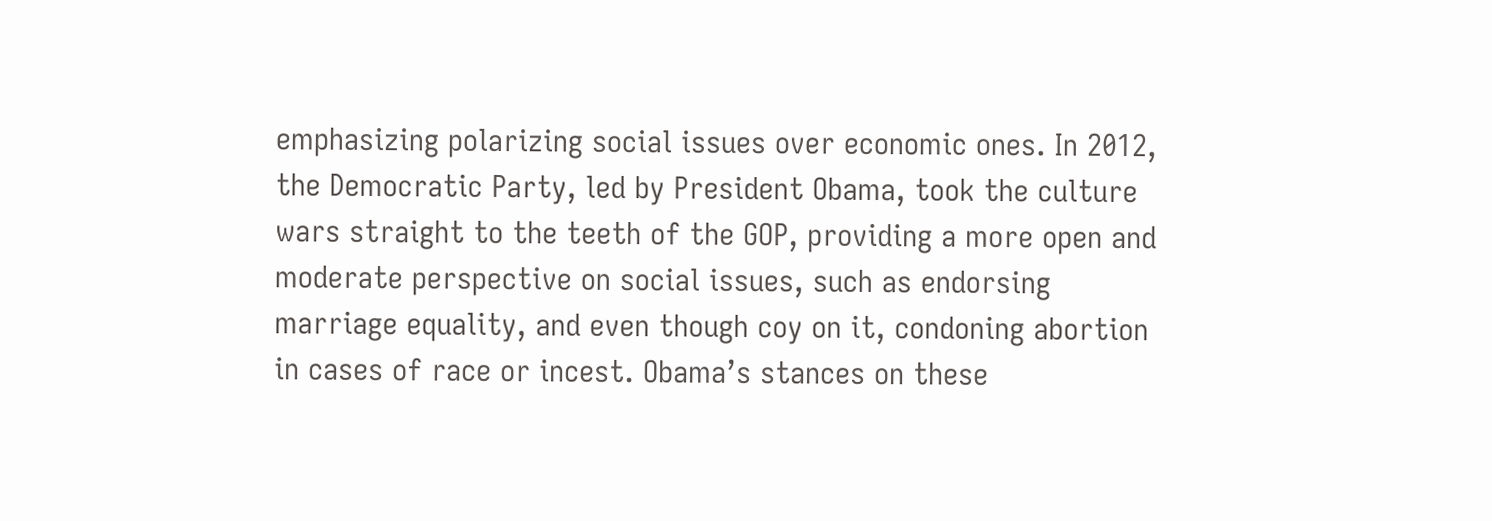emphasizing polarizing social issues over economic ones. In 2012, the Democratic Party, led by President Obama, took the culture wars straight to the teeth of the GOP, providing a more open and moderate perspective on social issues, such as endorsing marriage equality, and even though coy on it, condoning abortion in cases of race or incest. Obama’s stances on these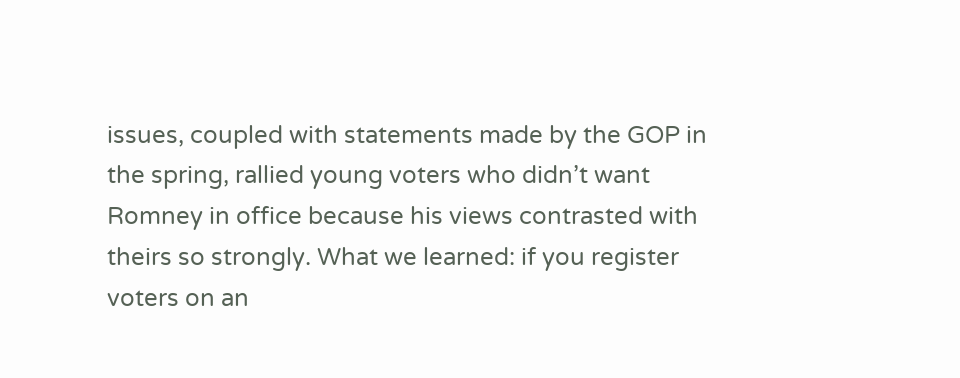issues, coupled with statements made by the GOP in the spring, rallied young voters who didn’t want Romney in office because his views contrasted with theirs so strongly. What we learned: if you register voters on an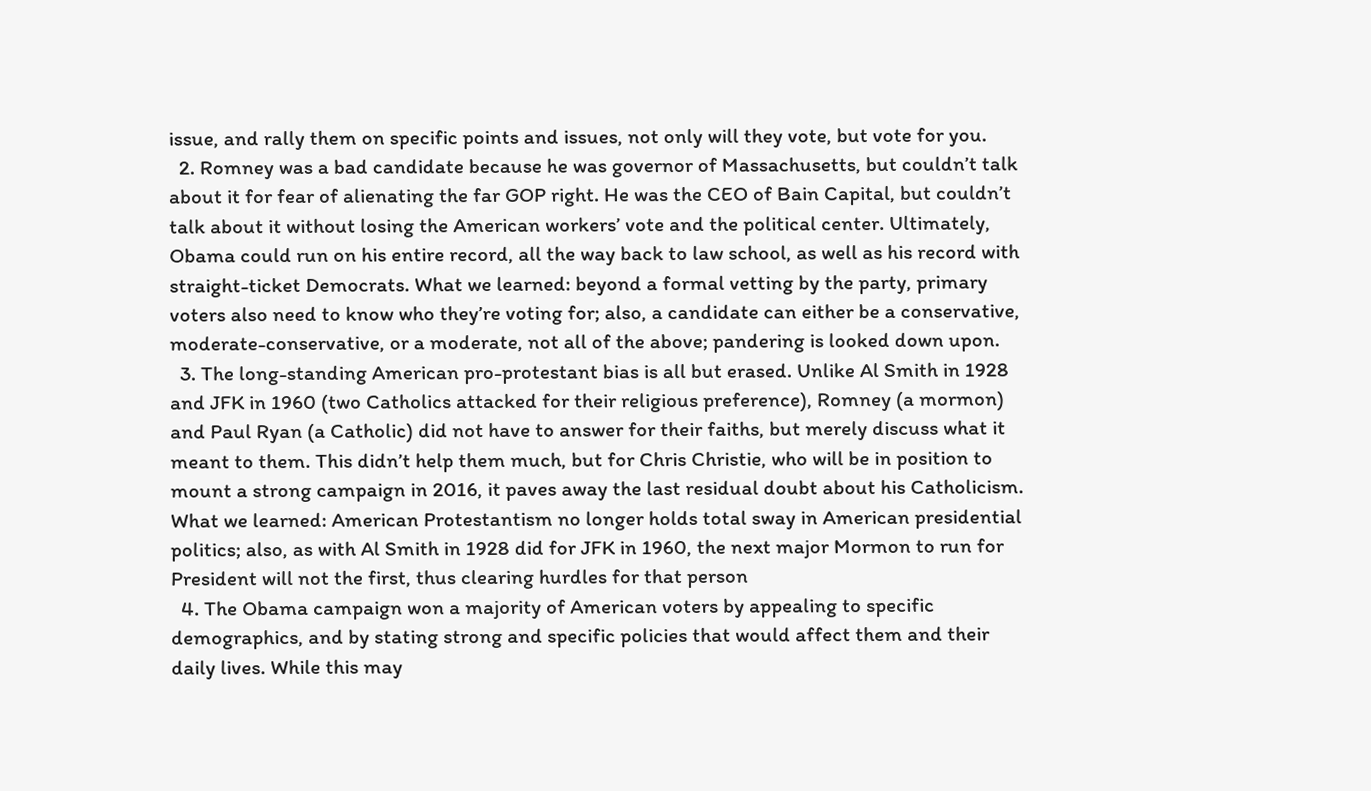issue, and rally them on specific points and issues, not only will they vote, but vote for you.
  2. Romney was a bad candidate because he was governor of Massachusetts, but couldn’t talk about it for fear of alienating the far GOP right. He was the CEO of Bain Capital, but couldn’t talk about it without losing the American workers’ vote and the political center. Ultimately, Obama could run on his entire record, all the way back to law school, as well as his record with straight-ticket Democrats. What we learned: beyond a formal vetting by the party, primary voters also need to know who they’re voting for; also, a candidate can either be a conservative, moderate-conservative, or a moderate, not all of the above; pandering is looked down upon.
  3. The long-standing American pro-protestant bias is all but erased. Unlike Al Smith in 1928 and JFK in 1960 (two Catholics attacked for their religious preference), Romney (a mormon) and Paul Ryan (a Catholic) did not have to answer for their faiths, but merely discuss what it meant to them. This didn’t help them much, but for Chris Christie, who will be in position to mount a strong campaign in 2016, it paves away the last residual doubt about his Catholicism. What we learned: American Protestantism no longer holds total sway in American presidential politics; also, as with Al Smith in 1928 did for JFK in 1960, the next major Mormon to run for President will not the first, thus clearing hurdles for that person
  4. The Obama campaign won a majority of American voters by appealing to specific demographics, and by stating strong and specific policies that would affect them and their daily lives. While this may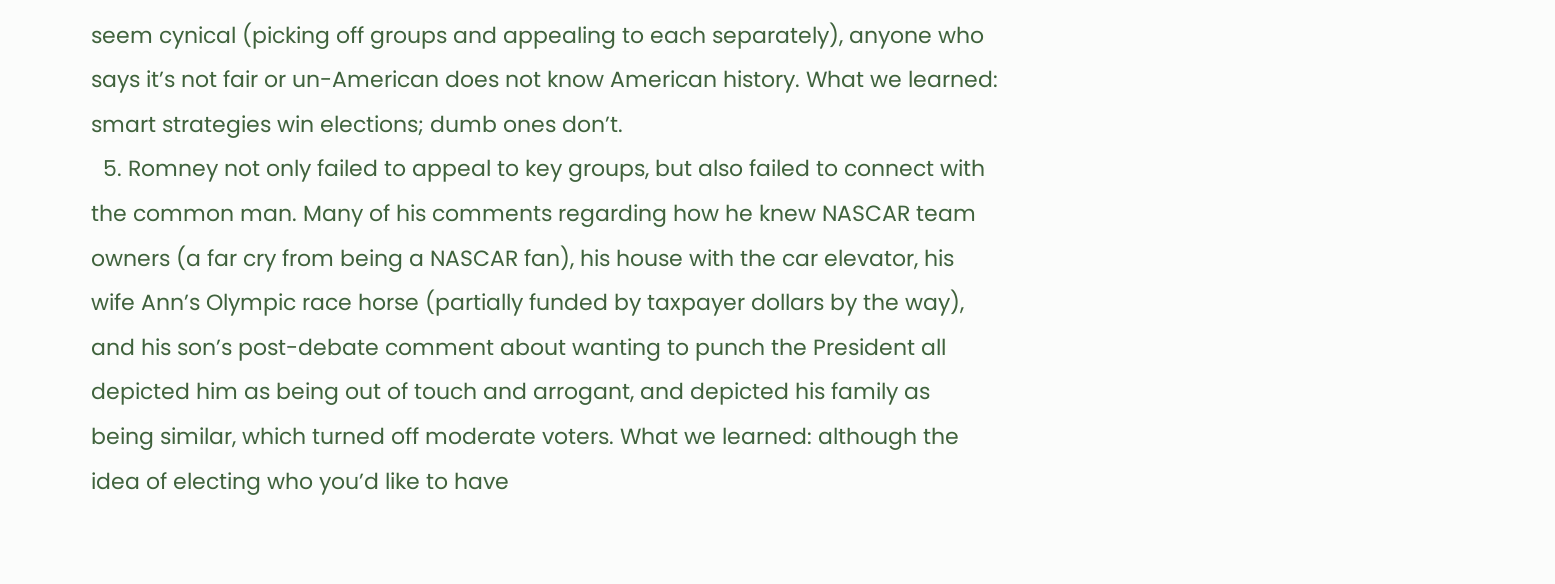seem cynical (picking off groups and appealing to each separately), anyone who says it’s not fair or un-American does not know American history. What we learned: smart strategies win elections; dumb ones don’t.
  5. Romney not only failed to appeal to key groups, but also failed to connect with the common man. Many of his comments regarding how he knew NASCAR team owners (a far cry from being a NASCAR fan), his house with the car elevator, his wife Ann’s Olympic race horse (partially funded by taxpayer dollars by the way), and his son’s post-debate comment about wanting to punch the President all depicted him as being out of touch and arrogant, and depicted his family as being similar, which turned off moderate voters. What we learned: although the idea of electing who you’d like to have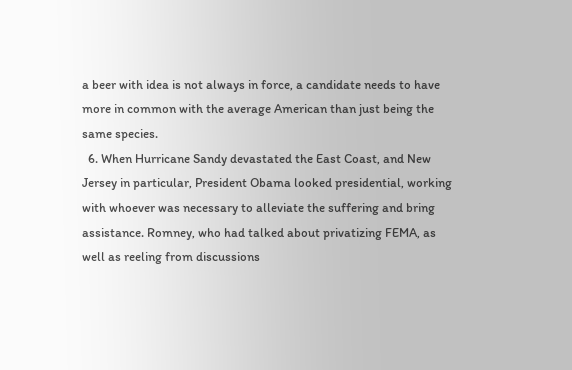a beer with idea is not always in force, a candidate needs to have more in common with the average American than just being the same species.
  6. When Hurricane Sandy devastated the East Coast, and New Jersey in particular, President Obama looked presidential, working with whoever was necessary to alleviate the suffering and bring assistance. Romney, who had talked about privatizing FEMA, as well as reeling from discussions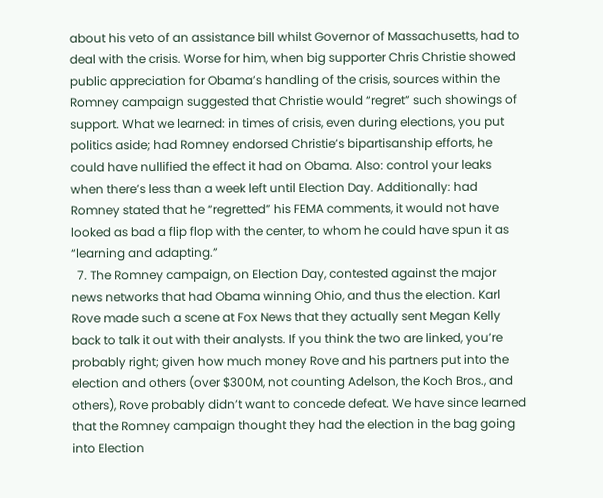about his veto of an assistance bill whilst Governor of Massachusetts, had to deal with the crisis. Worse for him, when big supporter Chris Christie showed public appreciation for Obama’s handling of the crisis, sources within the Romney campaign suggested that Christie would “regret” such showings of support. What we learned: in times of crisis, even during elections, you put politics aside; had Romney endorsed Christie’s bipartisanship efforts, he could have nullified the effect it had on Obama. Also: control your leaks when there’s less than a week left until Election Day. Additionally: had Romney stated that he “regretted” his FEMA comments, it would not have looked as bad a flip flop with the center, to whom he could have spun it as “learning and adapting.”
  7. The Romney campaign, on Election Day, contested against the major news networks that had Obama winning Ohio, and thus the election. Karl Rove made such a scene at Fox News that they actually sent Megan Kelly back to talk it out with their analysts. If you think the two are linked, you’re probably right; given how much money Rove and his partners put into the election and others (over $300M, not counting Adelson, the Koch Bros., and others), Rove probably didn’t want to concede defeat. We have since learned that the Romney campaign thought they had the election in the bag going into Election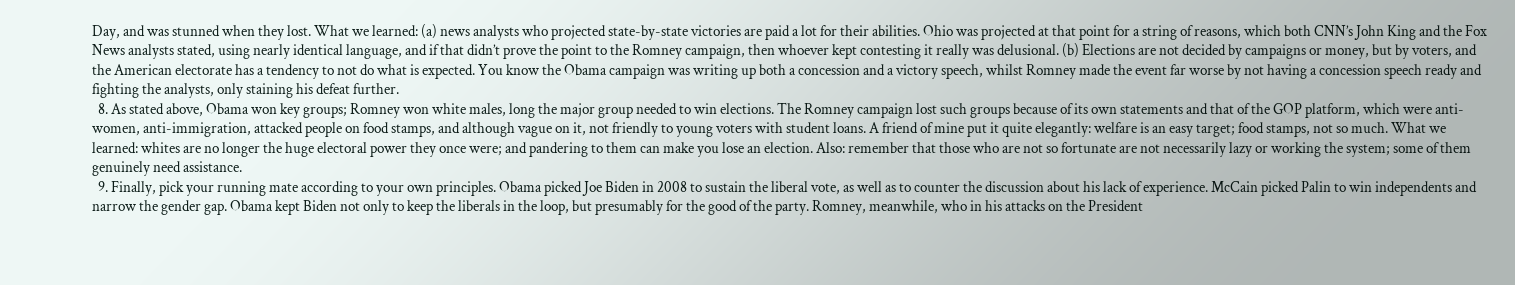Day, and was stunned when they lost. What we learned: (a) news analysts who projected state-by-state victories are paid a lot for their abilities. Ohio was projected at that point for a string of reasons, which both CNN’s John King and the Fox News analysts stated, using nearly identical language, and if that didn’t prove the point to the Romney campaign, then whoever kept contesting it really was delusional. (b) Elections are not decided by campaigns or money, but by voters, and the American electorate has a tendency to not do what is expected. You know the Obama campaign was writing up both a concession and a victory speech, whilst Romney made the event far worse by not having a concession speech ready and fighting the analysts, only staining his defeat further.
  8. As stated above, Obama won key groups; Romney won white males, long the major group needed to win elections. The Romney campaign lost such groups because of its own statements and that of the GOP platform, which were anti-women, anti-immigration, attacked people on food stamps, and although vague on it, not friendly to young voters with student loans. A friend of mine put it quite elegantly: welfare is an easy target; food stamps, not so much. What we learned: whites are no longer the huge electoral power they once were; and pandering to them can make you lose an election. Also: remember that those who are not so fortunate are not necessarily lazy or working the system; some of them genuinely need assistance.
  9. Finally, pick your running mate according to your own principles. Obama picked Joe Biden in 2008 to sustain the liberal vote, as well as to counter the discussion about his lack of experience. McCain picked Palin to win independents and narrow the gender gap. Obama kept Biden not only to keep the liberals in the loop, but presumably for the good of the party. Romney, meanwhile, who in his attacks on the President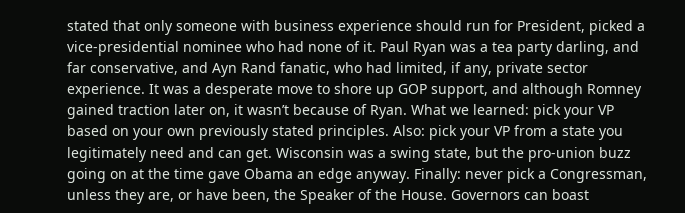stated that only someone with business experience should run for President, picked a vice-presidential nominee who had none of it. Paul Ryan was a tea party darling, and far conservative, and Ayn Rand fanatic, who had limited, if any, private sector experience. It was a desperate move to shore up GOP support, and although Romney gained traction later on, it wasn’t because of Ryan. What we learned: pick your VP based on your own previously stated principles. Also: pick your VP from a state you legitimately need and can get. Wisconsin was a swing state, but the pro-union buzz going on at the time gave Obama an edge anyway. Finally: never pick a Congressman, unless they are, or have been, the Speaker of the House. Governors can boast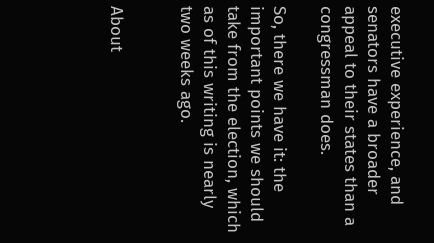executive experience, and senators have a broader appeal to their states than a congressman does.

So, there we have it: the important points we should take from the election, which as of this writing is nearly two weeks ago.


About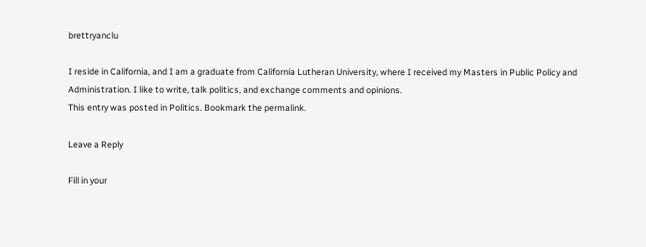brettryanclu

I reside in California, and I am a graduate from California Lutheran University, where I received my Masters in Public Policy and Administration. I like to write, talk politics, and exchange comments and opinions.
This entry was posted in Politics. Bookmark the permalink.

Leave a Reply

Fill in your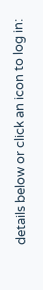details below or click an icon to log in: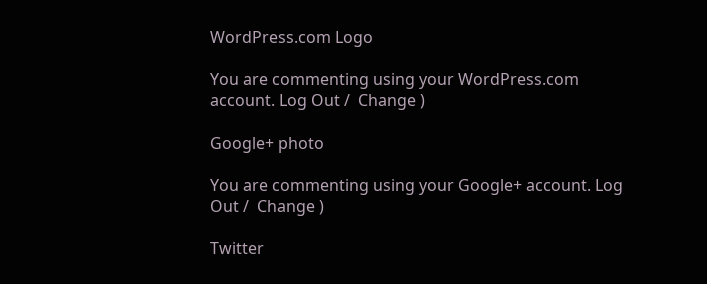WordPress.com Logo

You are commenting using your WordPress.com account. Log Out /  Change )

Google+ photo

You are commenting using your Google+ account. Log Out /  Change )

Twitter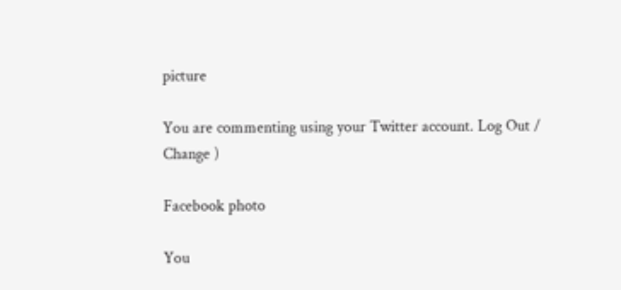picture

You are commenting using your Twitter account. Log Out /  Change )

Facebook photo

You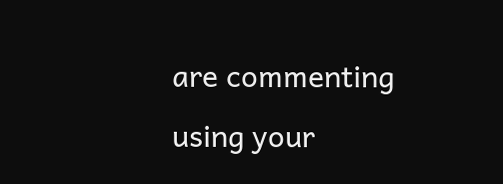are commenting using your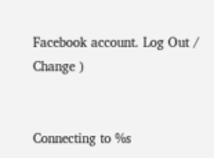Facebook account. Log Out /  Change )


Connecting to %s